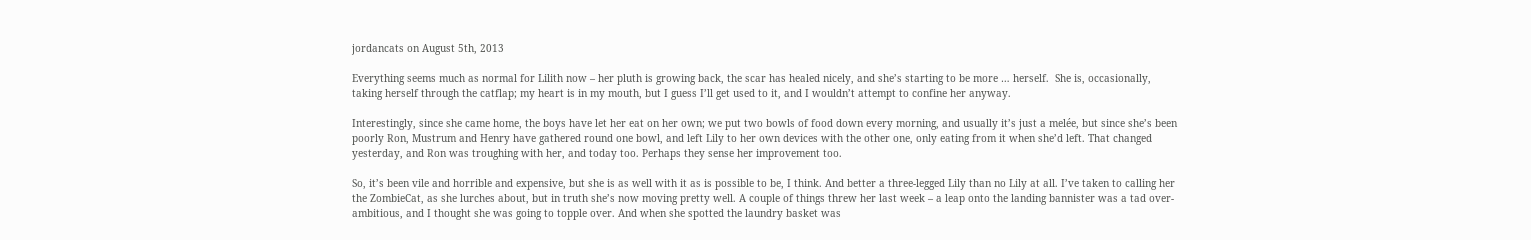jordancats on August 5th, 2013

Everything seems much as normal for Lilith now – her pluth is growing back, the scar has healed nicely, and she’s starting to be more … herself.  She is, occasionally, taking herself through the catflap; my heart is in my mouth, but I guess I’ll get used to it, and I wouldn’t attempt to confine her anyway.

Interestingly, since she came home, the boys have let her eat on her own; we put two bowls of food down every morning, and usually it’s just a melée, but since she’s been poorly Ron, Mustrum and Henry have gathered round one bowl, and left Lily to her own devices with the other one, only eating from it when she’d left. That changed yesterday, and Ron was troughing with her, and today too. Perhaps they sense her improvement too.

So, it’s been vile and horrible and expensive, but she is as well with it as is possible to be, I think. And better a three-legged Lily than no Lily at all. I’ve taken to calling her the ZombieCat, as she lurches about, but in truth she’s now moving pretty well. A couple of things threw her last week – a leap onto the landing bannister was a tad over-ambitious, and I thought she was going to topple over. And when she spotted the laundry basket was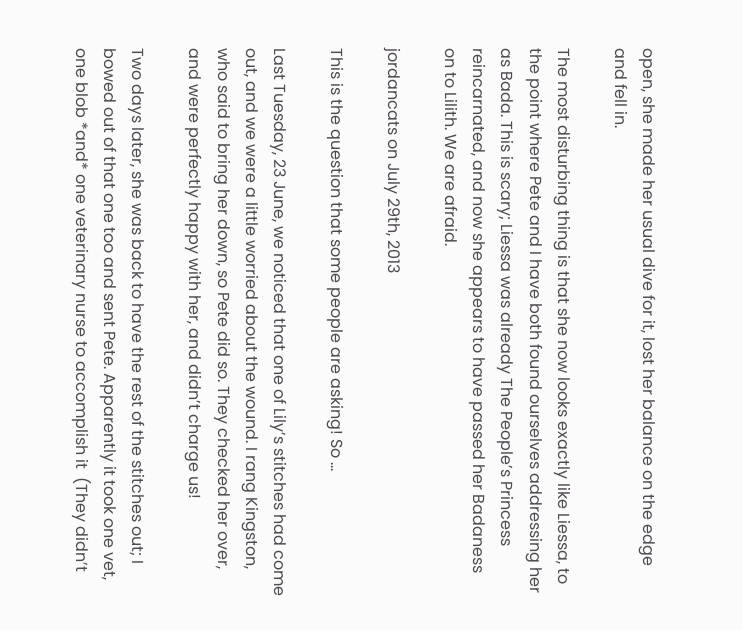open, she made her usual dive for it, lost her balance on the edge and fell in.

The most disturbing thing is that she now looks exactly like Liessa, to the point where Pete and I have both found ourselves addressing her as Bada. This is scary; Liessa was already The People’s Princess reincarnated, and now she appears to have passed her Badaness on to Lilith. We are afraid.

jordancats on July 29th, 2013

This is the question that some people are asking! So …

Last Tuesday, 23 June, we noticed that one of Lily’s stitches had come out, and we were a little worried about the wound. I rang Kingston, who said to bring her down, so Pete did so. They checked her over,  and were perfectly happy with her, and didn’t charge us!

Two days later, she was back to have the rest of the stitches out; I bowed out of that one too and sent Pete. Apparently it took one vet, one blob *and* one veterinary nurse to accomplish it  (They didn’t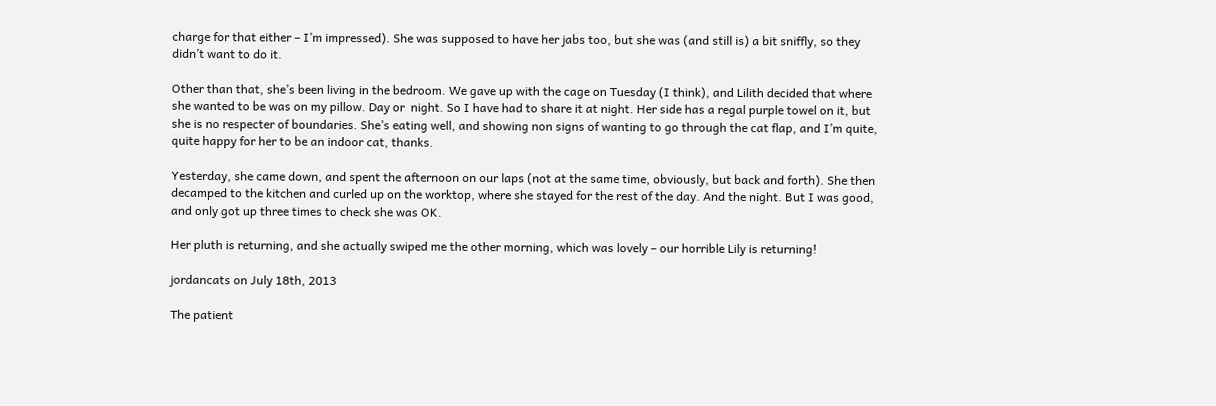charge for that either – I’m impressed). She was supposed to have her jabs too, but she was (and still is) a bit sniffly, so they didn’t want to do it.

Other than that, she’s been living in the bedroom. We gave up with the cage on Tuesday (I think), and Lilith decided that where she wanted to be was on my pillow. Day or  night. So I have had to share it at night. Her side has a regal purple towel on it, but she is no respecter of boundaries. She’s eating well, and showing non signs of wanting to go through the cat flap, and I’m quite, quite happy for her to be an indoor cat, thanks.

Yesterday, she came down, and spent the afternoon on our laps (not at the same time, obviously, but back and forth). She then decamped to the kitchen and curled up on the worktop, where she stayed for the rest of the day. And the night. But I was good, and only got up three times to check she was OK.

Her pluth is returning, and she actually swiped me the other morning, which was lovely – our horrible Lily is returning!

jordancats on July 18th, 2013

The patient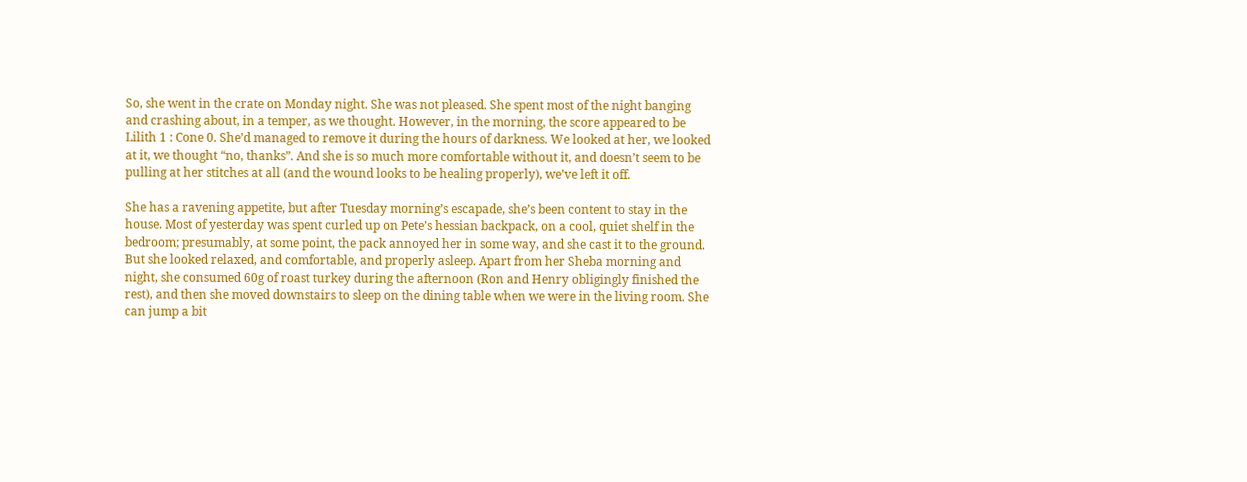So, she went in the crate on Monday night. She was not pleased. She spent most of the night banging and crashing about, in a temper, as we thought. However, in the morning, the score appeared to be Lilith 1 : Cone 0. She’d managed to remove it during the hours of darkness. We looked at her, we looked at it, we thought “no, thanks”. And she is so much more comfortable without it, and doesn’t seem to be pulling at her stitches at all (and the wound looks to be healing properly), we’ve left it off.

She has a ravening appetite, but after Tuesday morning’s escapade, she’s been content to stay in the house. Most of yesterday was spent curled up on Pete’s hessian backpack, on a cool, quiet shelf in the bedroom; presumably, at some point, the pack annoyed her in some way, and she cast it to the ground. But she looked relaxed, and comfortable, and properly asleep. Apart from her Sheba morning and night, she consumed 60g of roast turkey during the afternoon (Ron and Henry obligingly finished the rest), and then she moved downstairs to sleep on the dining table when we were in the living room. She can jump a bit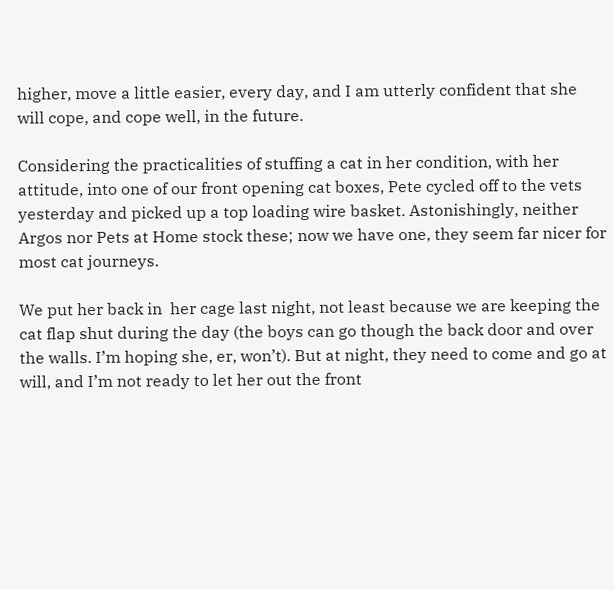higher, move a little easier, every day, and I am utterly confident that she will cope, and cope well, in the future.

Considering the practicalities of stuffing a cat in her condition, with her attitude, into one of our front opening cat boxes, Pete cycled off to the vets yesterday and picked up a top loading wire basket. Astonishingly, neither Argos nor Pets at Home stock these; now we have one, they seem far nicer for most cat journeys.

We put her back in  her cage last night, not least because we are keeping the cat flap shut during the day (the boys can go though the back door and over the walls. I’m hoping she, er, won’t). But at night, they need to come and go at will, and I’m not ready to let her out the front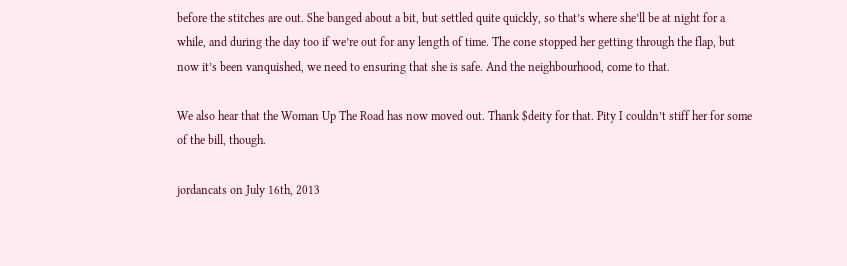before the stitches are out. She banged about a bit, but settled quite quickly, so that’s where she’ll be at night for a while, and during the day too if we’re out for any length of time. The cone stopped her getting through the flap, but now it’s been vanquished, we need to ensuring that she is safe. And the neighbourhood, come to that.

We also hear that the Woman Up The Road has now moved out. Thank $deity for that. Pity I couldn’t stiff her for some of the bill, though.

jordancats on July 16th, 2013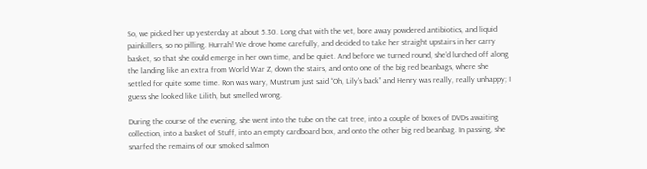So, we picked her up yesterday at about 5.30. Long chat with the vet, bore away powdered antibiotics, and liquid painkillers, so no pilling. Hurrah! We drove home carefully, and decided to take her straight upstairs in her carry basket, so that she could emerge in her own time, and be quiet. And before we turned round, she’d lurched off along the landing like an extra from World War Z, down the stairs, and onto one of the big red beanbags, where she settled for quite some time. Ron was wary, Mustrum just said “Oh, Lily’s back” and Henry was really, really unhappy; I guess she looked like Lilith, but smelled wrong.

During the course of the evening, she went into the tube on the cat tree, into a couple of boxes of DVDs awaiting collection, into a basket of Stuff, into an empty cardboard box, and onto the other big red beanbag. In passing, she snarfed the remains of our smoked salmon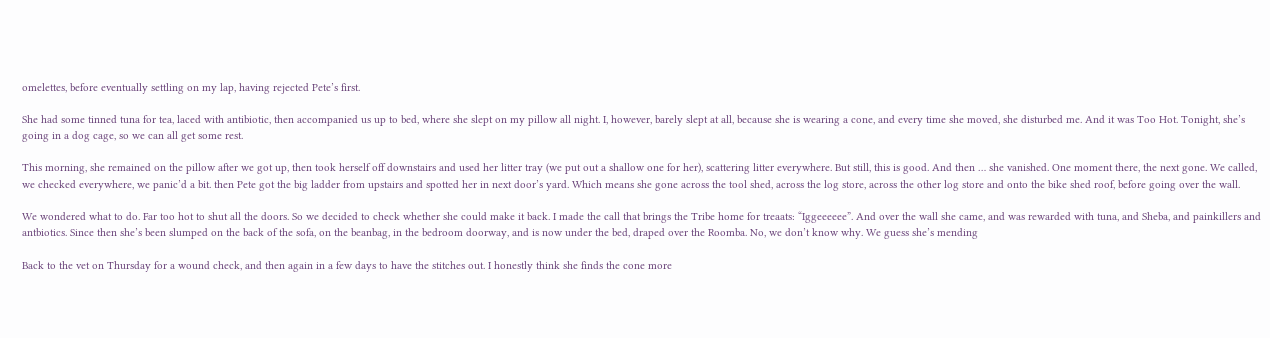omelettes, before eventually settling on my lap, having rejected Pete’s first.

She had some tinned tuna for tea, laced with antibiotic, then accompanied us up to bed, where she slept on my pillow all night. I, however, barely slept at all, because she is wearing a cone, and every time she moved, she disturbed me. And it was Too Hot. Tonight, she’s going in a dog cage, so we can all get some rest.

This morning, she remained on the pillow after we got up, then took herself off downstairs and used her litter tray (we put out a shallow one for her), scattering litter everywhere. But still, this is good. And then … she vanished. One moment there, the next gone. We called, we checked everywhere, we panic’d a bit. then Pete got the big ladder from upstairs and spotted her in next door’s yard. Which means she gone across the tool shed, across the log store, across the other log store and onto the bike shed roof, before going over the wall.

We wondered what to do. Far too hot to shut all the doors. So we decided to check whether she could make it back. I made the call that brings the Tribe home for treaats: “Iggeeeeee”. And over the wall she came, and was rewarded with tuna, and Sheba, and painkillers and antbiotics. Since then she’s been slumped on the back of the sofa, on the beanbag, in the bedroom doorway, and is now under the bed, draped over the Roomba. No, we don’t know why. We guess she’s mending

Back to the vet on Thursday for a wound check, and then again in a few days to have the stitches out. I honestly think she finds the cone more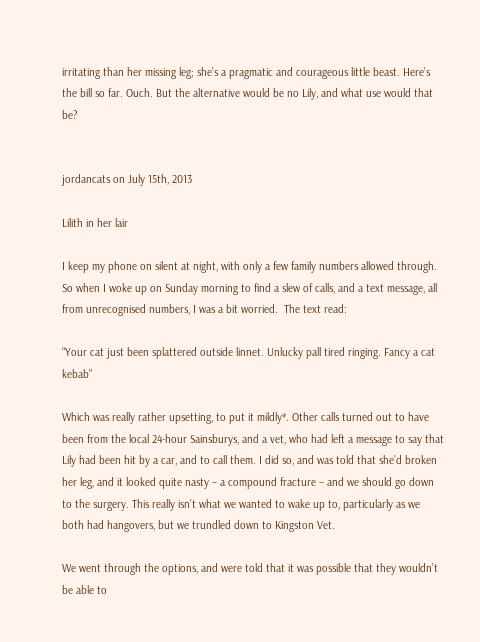irritating than her missing leg; she’s a pragmatic and courageous little beast. Here’s the bill so far. Ouch. But the alternative would be no Lily, and what use would that be?


jordancats on July 15th, 2013

Lilith in her lair

I keep my phone on silent at night, with only a few family numbers allowed through. So when I woke up on Sunday morning to find a slew of calls, and a text message, all from unrecognised numbers, I was a bit worried.  The text read:

“Your cat just been splattered outside linnet. Unlucky pall tired ringing. Fancy a cat kebab”

Which was really rather upsetting, to put it mildly*. Other calls turned out to have been from the local 24-hour Sainsburys, and a vet, who had left a message to say that Lily had been hit by a car, and to call them. I did so, and was told that she’d broken her leg, and it looked quite nasty – a compound fracture – and we should go down to the surgery. This really isn’t what we wanted to wake up to, particularly as we both had hangovers, but we trundled down to Kingston Vet.

We went through the options, and were told that it was possible that they wouldn’t be able to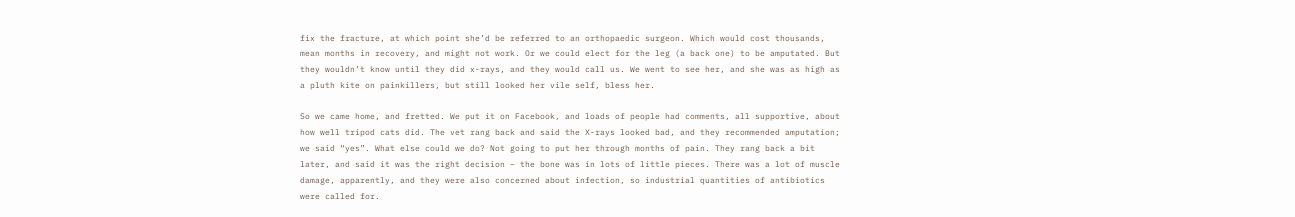fix the fracture, at which point she’d be referred to an orthopaedic surgeon. Which would cost thousands, mean months in recovery, and might not work. Or we could elect for the leg (a back one) to be amputated. But they wouldn’t know until they did x-rays, and they would call us. We went to see her, and she was as high as a pluth kite on painkillers, but still looked her vile self, bless her.

So we came home, and fretted. We put it on Facebook, and loads of people had comments, all supportive, about how well tripod cats did. The vet rang back and said the X-rays looked bad, and they recommended amputation; we said “yes”. What else could we do? Not going to put her through months of pain. They rang back a bit later, and said it was the right decision – the bone was in lots of little pieces. There was a lot of muscle damage, apparently, and they were also concerned about infection, so industrial quantities of antibiotics were called for.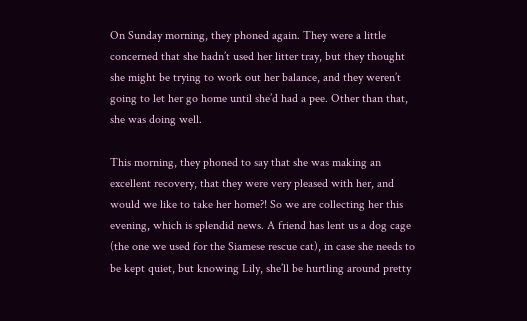On Sunday morning, they phoned again. They were a little concerned that she hadn’t used her litter tray, but they thought she might be trying to work out her balance, and they weren’t going to let her go home until she’d had a pee. Other than that, she was doing well.

This morning, they phoned to say that she was making an excellent recovery, that they were very pleased with her, and would we like to take her home?! So we are collecting her this evening, which is splendid news. A friend has lent us a dog cage (the one we used for the Siamese rescue cat), in case she needs to be kept quiet, but knowing Lily, she’ll be hurtling around pretty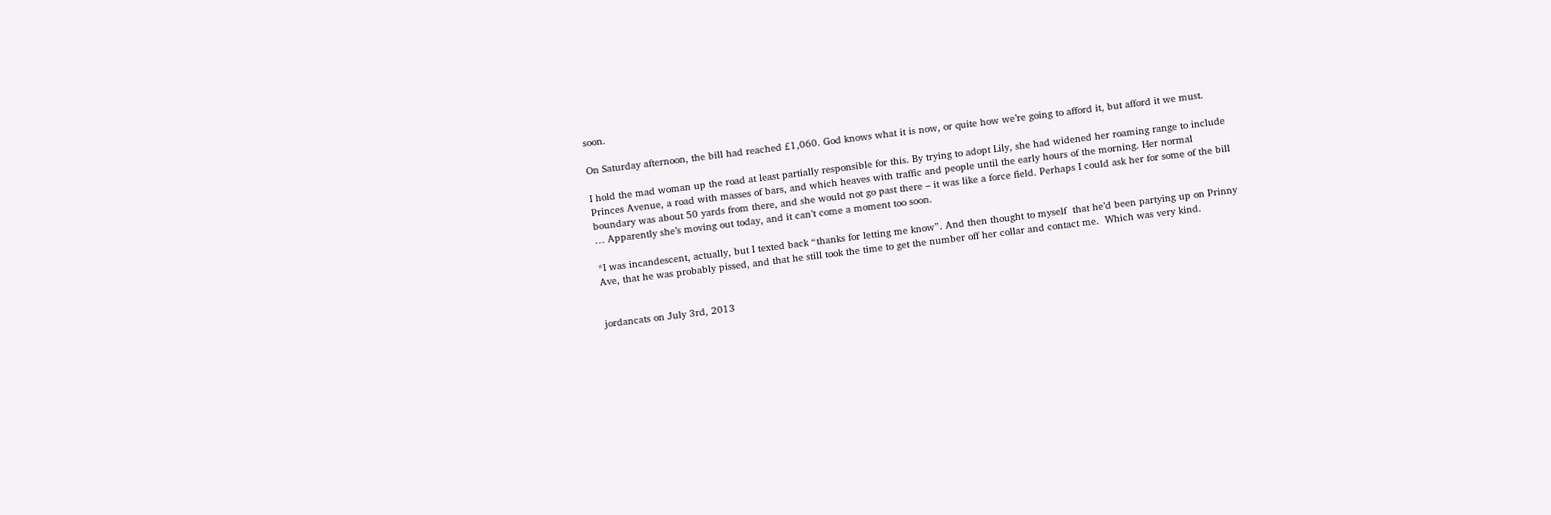soon.

On Saturday afternoon, the bill had reached £1,060. God knows what it is now, or quite how we’re going to afford it, but afford it we must.

I hold the mad woman up the road at least partially responsible for this. By trying to adopt Lily, she had widened her roaming range to include Princes Avenue, a road with masses of bars, and which heaves with traffic and people until the early hours of the morning. Her normal boundary was about 50 yards from there, and she would not go past there – it was like a force field. Perhaps I could ask her for some of the bill … Apparently she’s moving out today, and it can’t come a moment too soon.

*I was incandescent, actually, but I texted back “thanks for letting me know”. And then thought to myself  that he’d been partying up on Prinny Ave, that he was probably pissed, and that he still took the time to get the number off her collar and contact me.  Which was very kind.


jordancats on July 3rd, 2013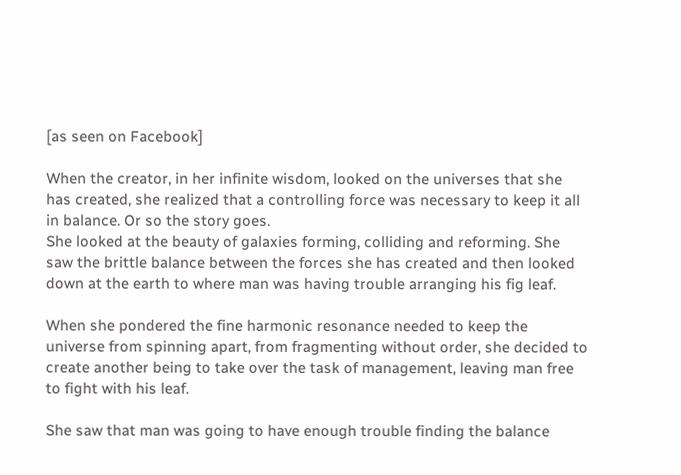[as seen on Facebook]

When the creator, in her infinite wisdom, looked on the universes that she has created, she realized that a controlling force was necessary to keep it all in balance. Or so the story goes.
She looked at the beauty of galaxies forming, colliding and reforming. She saw the brittle balance between the forces she has created and then looked down at the earth to where man was having trouble arranging his fig leaf.

When she pondered the fine harmonic resonance needed to keep the universe from spinning apart, from fragmenting without order, she decided to create another being to take over the task of management, leaving man free to fight with his leaf.

She saw that man was going to have enough trouble finding the balance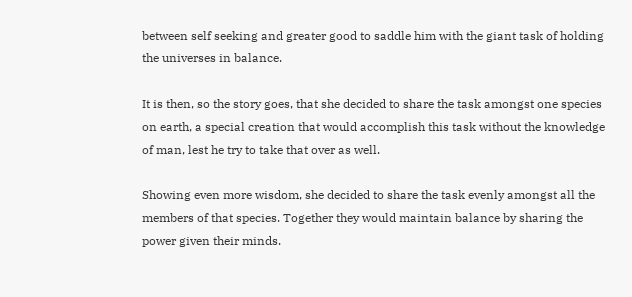between self seeking and greater good to saddle him with the giant task of holding the universes in balance.

It is then, so the story goes, that she decided to share the task amongst one species on earth, a special creation that would accomplish this task without the knowledge of man, lest he try to take that over as well.

Showing even more wisdom, she decided to share the task evenly amongst all the members of that species. Together they would maintain balance by sharing the power given their minds.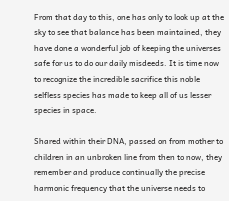From that day to this, one has only to look up at the sky to see that balance has been maintained, they have done a wonderful job of keeping the universes safe for us to do our daily misdeeds. It is time now to recognize the incredible sacrifice this noble selfless species has made to keep all of us lesser species in space.

Shared within their DNA, passed on from mother to children in an unbroken line from then to now, they remember and produce continually the precise harmonic frequency that the universe needs to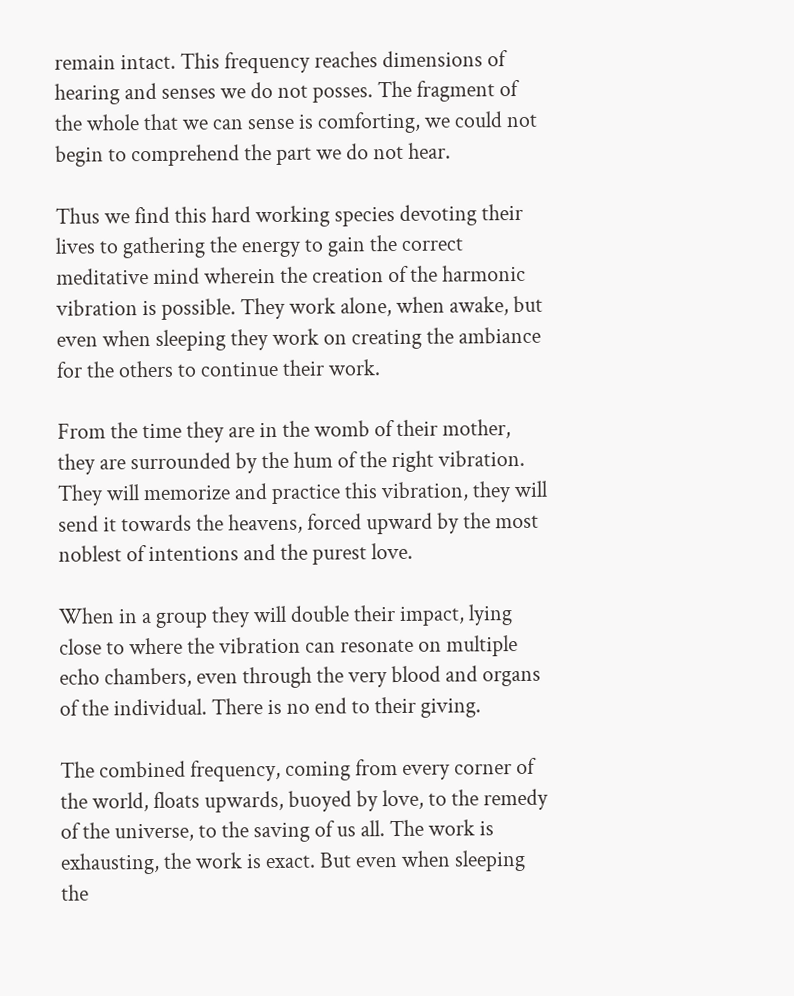remain intact. This frequency reaches dimensions of hearing and senses we do not posses. The fragment of the whole that we can sense is comforting, we could not begin to comprehend the part we do not hear.

Thus we find this hard working species devoting their lives to gathering the energy to gain the correct meditative mind wherein the creation of the harmonic vibration is possible. They work alone, when awake, but even when sleeping they work on creating the ambiance for the others to continue their work.

From the time they are in the womb of their mother, they are surrounded by the hum of the right vibration. They will memorize and practice this vibration, they will send it towards the heavens, forced upward by the most noblest of intentions and the purest love.

When in a group they will double their impact, lying close to where the vibration can resonate on multiple echo chambers, even through the very blood and organs of the individual. There is no end to their giving.

The combined frequency, coming from every corner of the world, floats upwards, buoyed by love, to the remedy of the universe, to the saving of us all. The work is exhausting, the work is exact. But even when sleeping the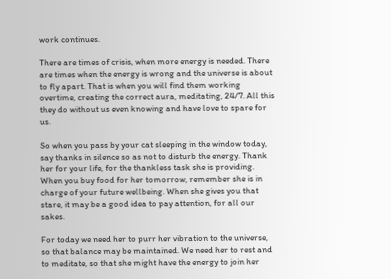work continues.

There are times of crisis, when more energy is needed. There are times when the energy is wrong and the universe is about to fly apart. That is when you will find them working overtime, creating the correct aura, meditating, 24/7. All this they do without us even knowing and have love to spare for us.

So when you pass by your cat sleeping in the window today, say thanks in silence so as not to disturb the energy. Thank her for your life, for the thankless task she is providing. When you buy food for her tomorrow, remember she is in charge of your future wellbeing. When she gives you that stare, it may be a good idea to pay attention, for all our sakes.

For today we need her to purr her vibration to the universe, so that balance may be maintained. We need her to rest and to meditate, so that she might have the energy to join her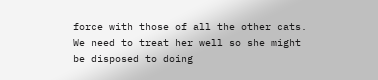force with those of all the other cats. We need to treat her well so she might be disposed to doing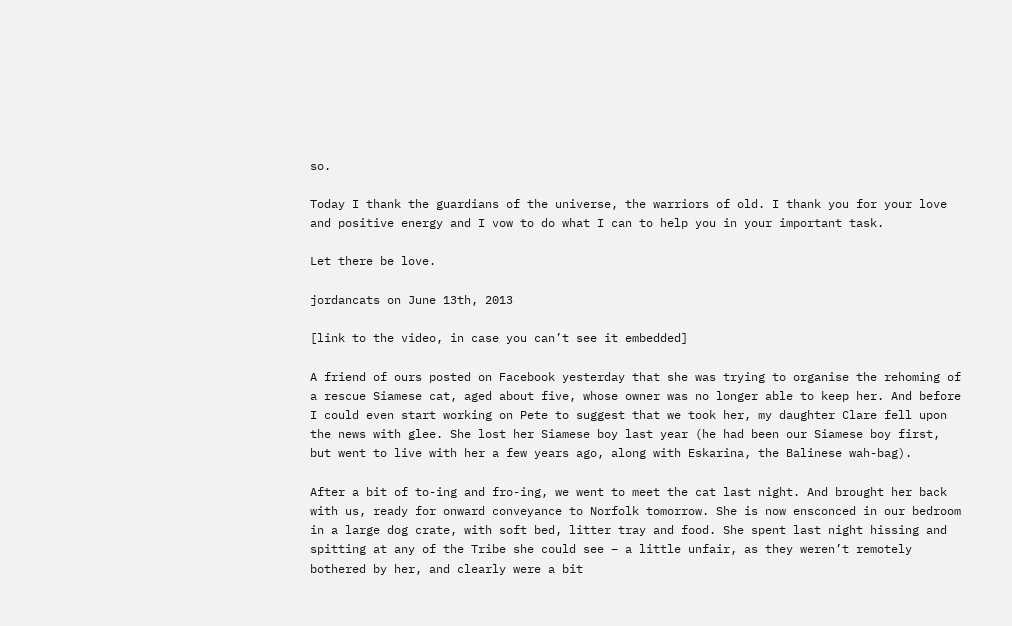so.

Today I thank the guardians of the universe, the warriors of old. I thank you for your love and positive energy and I vow to do what I can to help you in your important task.

Let there be love.

jordancats on June 13th, 2013

[link to the video, in case you can’t see it embedded]

A friend of ours posted on Facebook yesterday that she was trying to organise the rehoming of a rescue Siamese cat, aged about five, whose owner was no longer able to keep her. And before I could even start working on Pete to suggest that we took her, my daughter Clare fell upon the news with glee. She lost her Siamese boy last year (he had been our Siamese boy first, but went to live with her a few years ago, along with Eskarina, the Balinese wah-bag).

After a bit of to-ing and fro-ing, we went to meet the cat last night. And brought her back with us, ready for onward conveyance to Norfolk tomorrow. She is now ensconced in our bedroom in a large dog crate, with soft bed, litter tray and food. She spent last night hissing and spitting at any of the Tribe she could see – a little unfair, as they weren’t remotely bothered by her, and clearly were a bit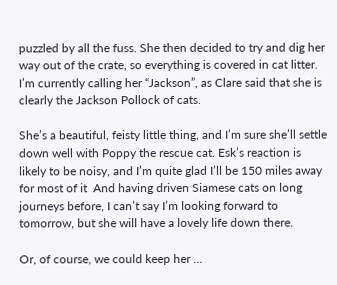puzzled by all the fuss. She then decided to try and dig her way out of the crate, so everything is covered in cat litter. I’m currently calling her “Jackson”, as Clare said that she is clearly the Jackson Pollock of cats.

She’s a beautiful, feisty little thing, and I’m sure she’ll settle down well with Poppy the rescue cat. Esk’s reaction is likely to be noisy, and I’m quite glad I’ll be 150 miles away for most of it  And having driven Siamese cats on long journeys before, I can’t say I’m looking forward to tomorrow, but she will have a lovely life down there.

Or, of course, we could keep her …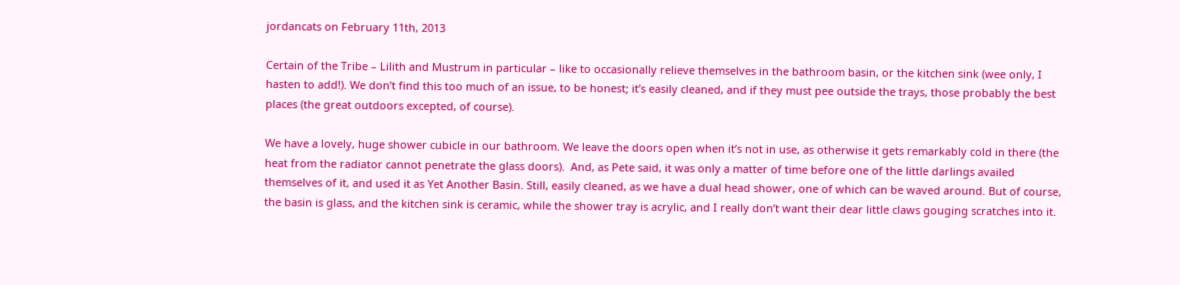jordancats on February 11th, 2013

Certain of the Tribe – Lilith and Mustrum in particular – like to occasionally relieve themselves in the bathroom basin, or the kitchen sink (wee only, I hasten to add!). We don’t find this too much of an issue, to be honest; it’s easily cleaned, and if they must pee outside the trays, those probably the best places (the great outdoors excepted, of course).

We have a lovely, huge shower cubicle in our bathroom. We leave the doors open when it’s not in use, as otherwise it gets remarkably cold in there (the heat from the radiator cannot penetrate the glass doors).  And, as Pete said, it was only a matter of time before one of the little darlings availed themselves of it, and used it as Yet Another Basin. Still, easily cleaned, as we have a dual head shower, one of which can be waved around. But of course, the basin is glass, and the kitchen sink is ceramic, while the shower tray is acrylic, and I really don’t want their dear little claws gouging scratches into it.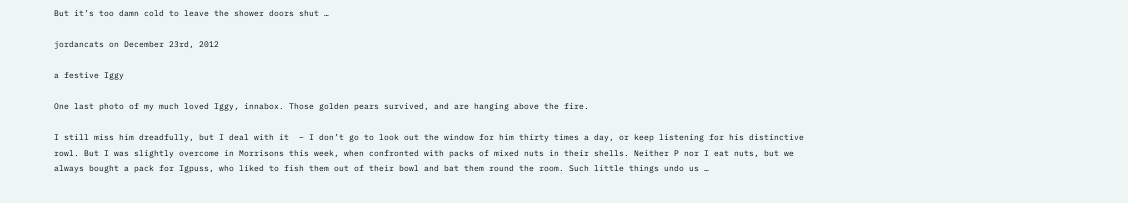But it’s too damn cold to leave the shower doors shut …

jordancats on December 23rd, 2012

a festive Iggy

One last photo of my much loved Iggy, innabox. Those golden pears survived, and are hanging above the fire.

I still miss him dreadfully, but I deal with it  – I don’t go to look out the window for him thirty times a day, or keep listening for his distinctive rowl. But I was slightly overcome in Morrisons this week, when confronted with packs of mixed nuts in their shells. Neither P nor I eat nuts, but we always bought a pack for Igpuss, who liked to fish them out of their bowl and bat them round the room. Such little things undo us …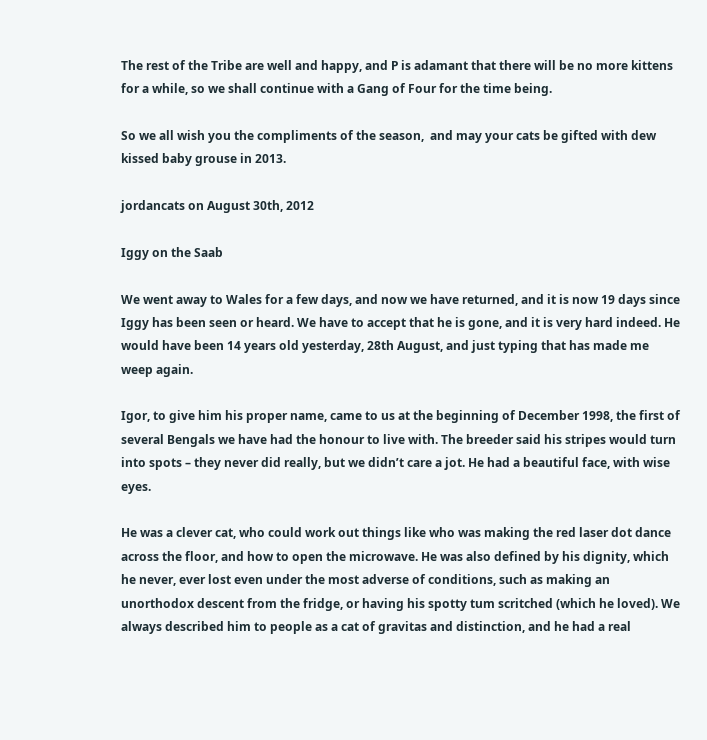The rest of the Tribe are well and happy, and P is adamant that there will be no more kittens for a while, so we shall continue with a Gang of Four for the time being.

So we all wish you the compliments of the season,  and may your cats be gifted with dew kissed baby grouse in 2013.

jordancats on August 30th, 2012

Iggy on the Saab

We went away to Wales for a few days, and now we have returned, and it is now 19 days since Iggy has been seen or heard. We have to accept that he is gone, and it is very hard indeed. He would have been 14 years old yesterday, 28th August, and just typing that has made me weep again.

Igor, to give him his proper name, came to us at the beginning of December 1998, the first of several Bengals we have had the honour to live with. The breeder said his stripes would turn into spots – they never did really, but we didn’t care a jot. He had a beautiful face, with wise eyes.

He was a clever cat, who could work out things like who was making the red laser dot dance across the floor, and how to open the microwave. He was also defined by his dignity, which he never, ever lost even under the most adverse of conditions, such as making an unorthodox descent from the fridge, or having his spotty tum scritched (which he loved). We always described him to people as a cat of gravitas and distinction, and he had a real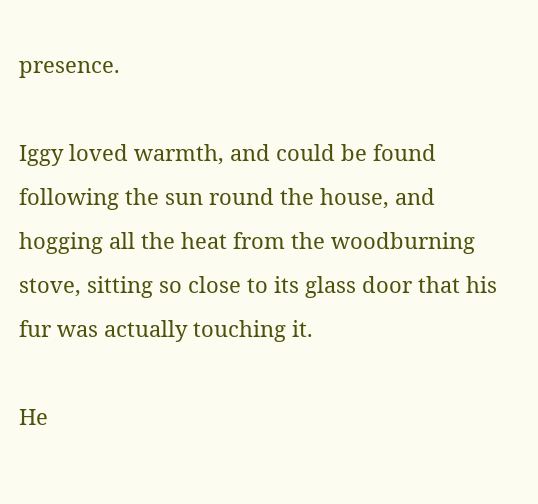presence.

Iggy loved warmth, and could be found following the sun round the house, and hogging all the heat from the woodburning stove, sitting so close to its glass door that his fur was actually touching it.

He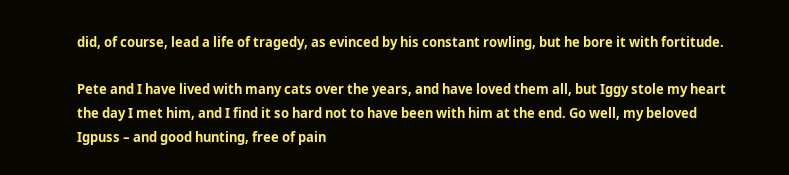did, of course, lead a life of tragedy, as evinced by his constant rowling, but he bore it with fortitude.

Pete and I have lived with many cats over the years, and have loved them all, but Iggy stole my heart the day I met him, and I find it so hard not to have been with him at the end. Go well, my beloved Igpuss – and good hunting, free of pain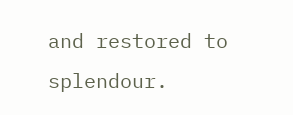and restored to splendour.